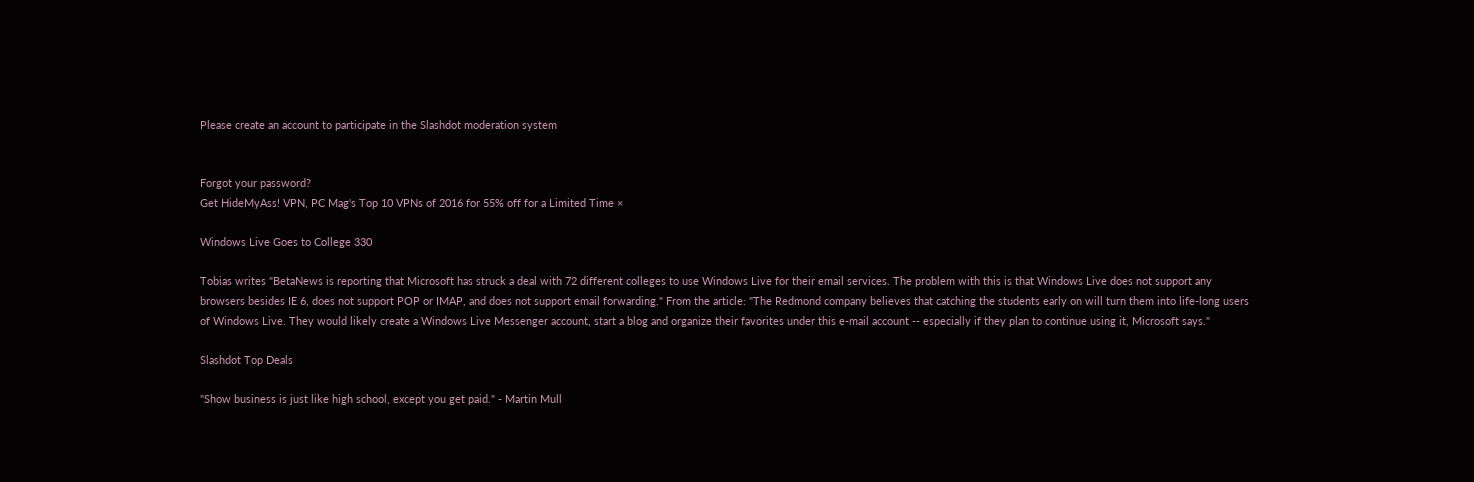Please create an account to participate in the Slashdot moderation system


Forgot your password?
Get HideMyAss! VPN, PC Mag's Top 10 VPNs of 2016 for 55% off for a Limited Time ×

Windows Live Goes to College 330

Tobias writes "BetaNews is reporting that Microsoft has struck a deal with 72 different colleges to use Windows Live for their email services. The problem with this is that Windows Live does not support any browsers besides IE 6, does not support POP or IMAP, and does not support email forwarding." From the article: "The Redmond company believes that catching the students early on will turn them into life-long users of Windows Live. They would likely create a Windows Live Messenger account, start a blog and organize their favorites under this e-mail account -- especially if they plan to continue using it, Microsoft says."

Slashdot Top Deals

"Show business is just like high school, except you get paid." - Martin Mull